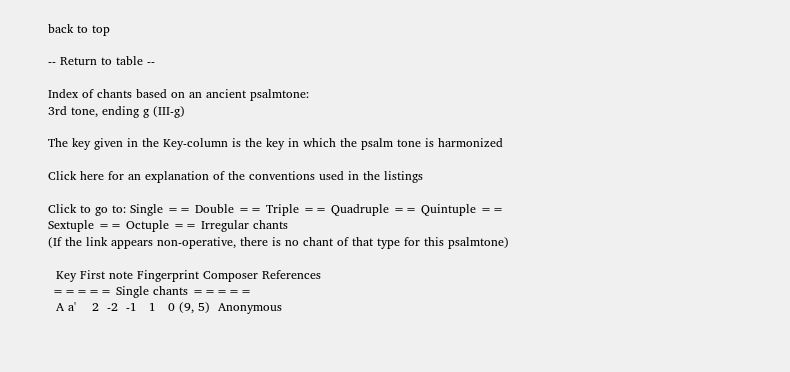back to top

-- Return to table --

Index of chants based on an ancient psalmtone:
3rd tone, ending g (III-g)

The key given in the Key-column is the key in which the psalm tone is harmonized

Click here for an explanation of the conventions used in the listings

Click to go to: Single == Double == Triple == Quadruple == Quintuple == Sextuple == Octuple == Irregular chants
(If the link appears non-operative, there is no chant of that type for this psalmtone)

  Key First note Fingerprint Composer References
 ===== Single chants =====
  A a'    2  -2  -1   1   0 (9, 5)  Anonymous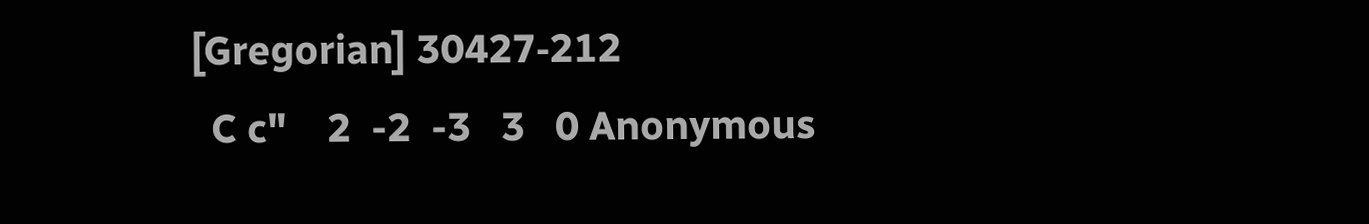[Gregorian] 30427‑212
  C c"    2  -2  -3   3   0 Anonymous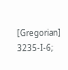[Gregorian] 3235‑I‑6;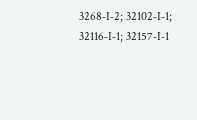3268‑I‑2; 32102‑I‑1; 32116‑I‑1; 32157‑I‑1